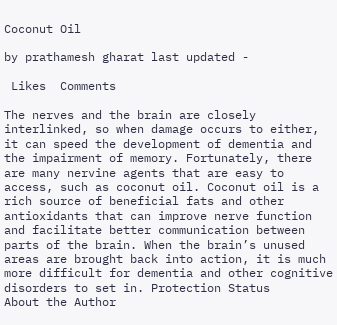Coconut Oil

by prathamesh gharat last updated -

 Likes  Comments

The nerves and the brain are closely interlinked, so when damage occurs to either, it can speed the development of dementia and the impairment of memory. Fortunately, there are many nervine agents that are easy to access, such as coconut oil. Coconut oil is a rich source of beneficial fats and other antioxidants that can improve nerve function and facilitate better communication between parts of the brain. When the brain’s unused areas are brought back into action, it is much more difficult for dementia and other cognitive disorders to set in. Protection Status
About the Author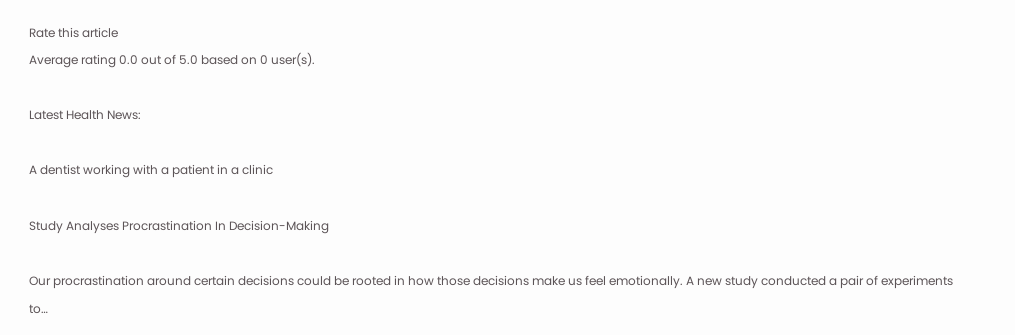Rate this article
Average rating 0.0 out of 5.0 based on 0 user(s).

Latest Health News:

A dentist working with a patient in a clinic

Study Analyses Procrastination In Decision-Making

Our procrastination around certain decisions could be rooted in how those decisions make us feel emotionally. A new study conducted a pair of experiments to…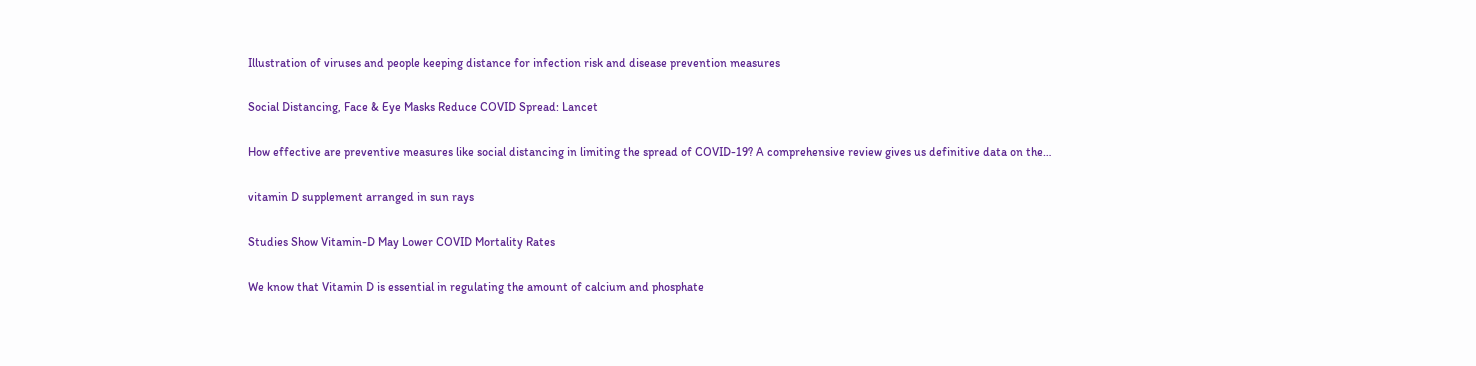Illustration of viruses and people keeping distance for infection risk and disease prevention measures

Social Distancing, Face & Eye Masks Reduce COVID Spread: Lancet

How effective are preventive measures like social distancing in limiting the spread of COVID-19? A comprehensive review gives us definitive data on the…

vitamin D supplement arranged in sun rays

Studies Show Vitamin-D May Lower COVID Mortality Rates

We know that Vitamin D is essential in regulating the amount of calcium and phosphate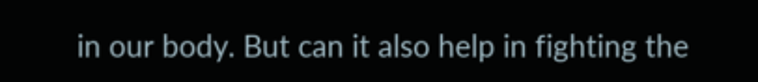in our body. But can it also help in fighting the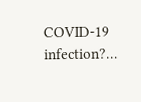COVID-19 infection?…